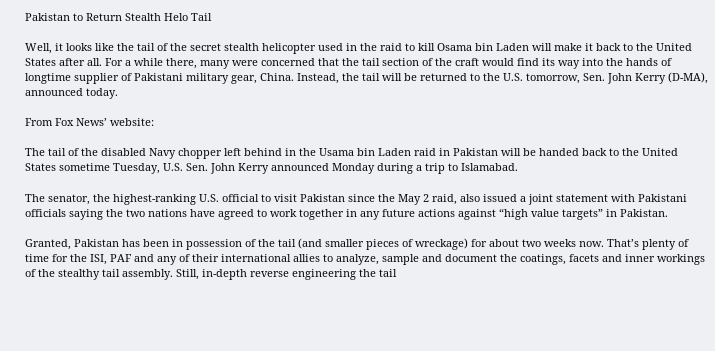Pakistan to Return Stealth Helo Tail

Well, it looks like the tail of the secret stealth helicopter used in the raid to kill Osama bin Laden will make it back to the United States after all. For a while there, many were concerned that the tail section of the craft would find its way into the hands of longtime supplier of Pakistani military gear, China. Instead, the tail will be returned to the U.S. tomorrow, Sen. John Kerry (D-MA), announced today.

From Fox News’ website:

The tail of the disabled Navy chopper left behind in the Usama bin Laden raid in Pakistan will be handed back to the United States sometime Tuesday, U.S. Sen. John Kerry announced Monday during a trip to Islamabad.

The senator, the highest-ranking U.S. official to visit Pakistan since the May 2 raid, also issued a joint statement with Pakistani officials saying the two nations have agreed to work together in any future actions against “high value targets” in Pakistan.

Granted, Pakistan has been in possession of the tail (and smaller pieces of wreckage) for about two weeks now. That’s plenty of time for the ISI, PAF and any of their international allies to analyze, sample and document the coatings, facets and inner workings of the stealthy tail assembly. Still, in-depth reverse engineering the tail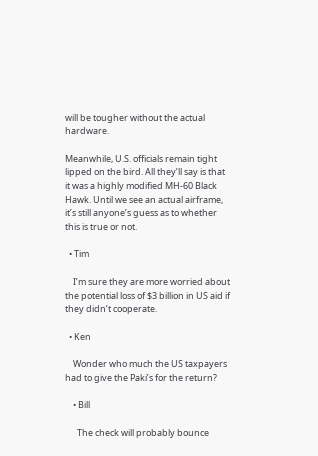will be tougher without the actual hardware.

Meanwhile, U.S. officials remain tight lipped on the bird. All they’ll say is that it was a highly modified MH-60 Black Hawk. Until we see an actual airframe, it’s still anyone’s guess as to whether this is true or not.

  • Tim

    I’m sure they are more worried about the potential loss of $3 billion in US aid if they didn’t cooperate.

  • Ken

    Wonder who much the US taxpayers had to give the Paki’s for the return?

    • Bill

      The check will probably bounce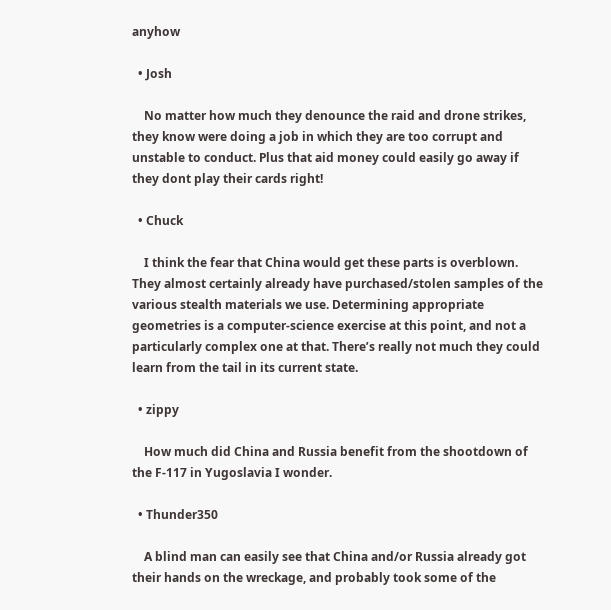anyhow

  • Josh

    No matter how much they denounce the raid and drone strikes, they know were doing a job in which they are too corrupt and unstable to conduct. Plus that aid money could easily go away if they dont play their cards right!

  • Chuck

    I think the fear that China would get these parts is overblown. They almost certainly already have purchased/stolen samples of the various stealth materials we use. Determining appropriate geometries is a computer-science exercise at this point, and not a particularly complex one at that. There’s really not much they could learn from the tail in its current state.

  • zippy

    How much did China and Russia benefit from the shootdown of the F-117 in Yugoslavia I wonder.

  • Thunder350

    A blind man can easily see that China and/or Russia already got their hands on the wreckage, and probably took some of the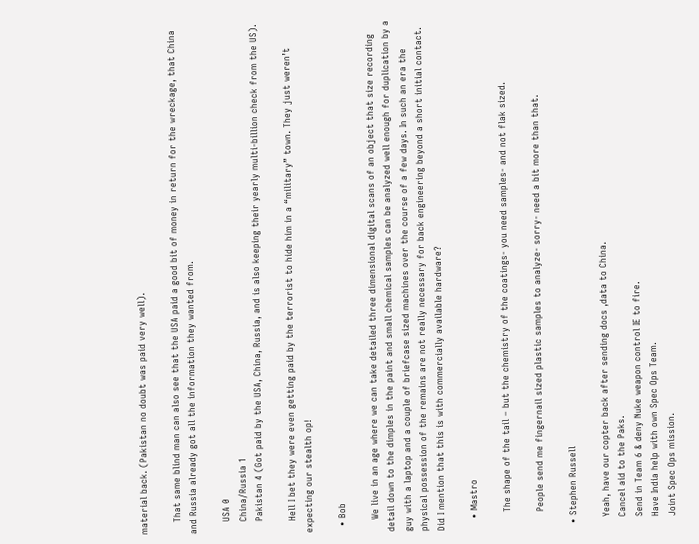material back. (Pakistan no doubt was paid very well).

    That same blind man can also see that the USA paid a good bit of money in return for the wreckage, that China and Russia already got all the information they wanted from.

    USA 0
    China/Russia 1
    Pakistan 4 (Got paid by the USA, China, Russia, and is also keeping their yearly multi-billion check from the US).

    Hell I bet they were even getting paid by the terrorist to hide him in a “military” town. They just weren’t expecting our stealth op!

  • Bob

    We live in an age where we can take detailed three dimensional digital scans of an object that size recording detail down to the dimples in the paint and small chemical samples can be analyzed well enough for duplication by a guy with a laptop and a couple of briefcase sized machines over the course of a few days. In such an era the physical possession of the remains are not really necessary for back engineering beyond a short initial contact. Did I mention that this is with commercially available hardware?

    • Mastro

      The shape of the tail – but the chemistry of the coatings- you need samples- and not flak sized.

      People send me fingernail sized plastic samples to analyze- sorry- need a bit more than that.

  • Stephen Russell

    Yeah, have our copter back after sending docs ,data to China.
    Cancel aid to the Paks.
    Send in Team 6 & deny Nuke weapon control IE to fire.
    Have India help with own Spec Ops Team.
    Joint Spec Ops mission.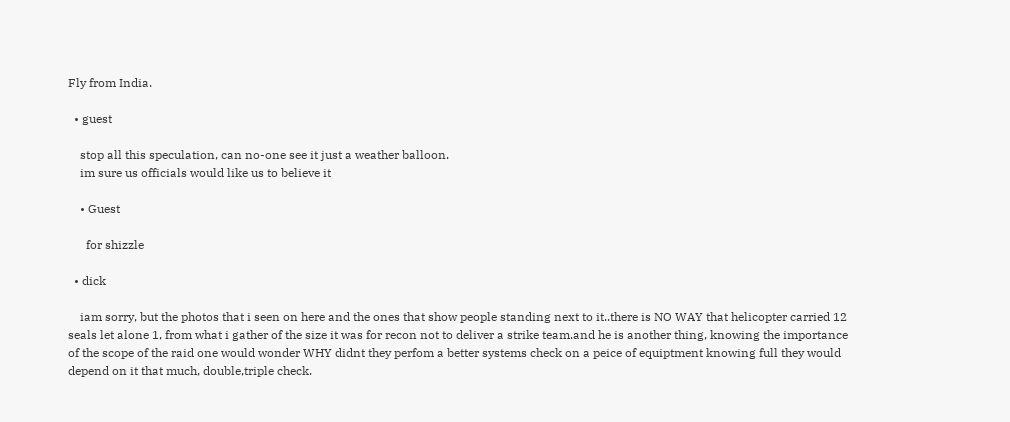Fly from India.

  • guest

    stop all this speculation, can no-one see it just a weather balloon.
    im sure us officials would like us to believe it

    • Guest

      for shizzle

  • dick

    iam sorry, but the photos that i seen on here and the ones that show people standing next to it..there is NO WAY that helicopter carried 12 seals let alone 1, from what i gather of the size it was for recon not to deliver a strike team.and he is another thing, knowing the importance of the scope of the raid one would wonder WHY didnt they perfom a better systems check on a peice of equiptment knowing full they would depend on it that much, double,triple check.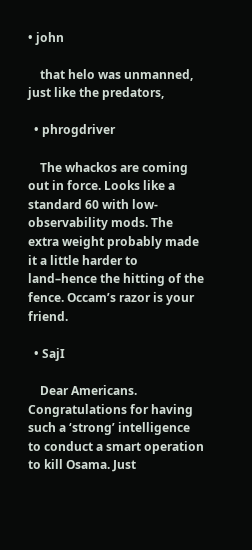• john

    that helo was unmanned, just like the predators,

  • phrogdriver

    The whackos are coming out in force. Looks like a standard 60 with low-observability mods. The extra weight probably made it a little harder to land–hence the hitting of the fence. Occam’s razor is your friend.

  • SajI

    Dear Americans. Congratulations for having such a ‘strong’ intelligence to conduct a smart operation to kill Osama. Just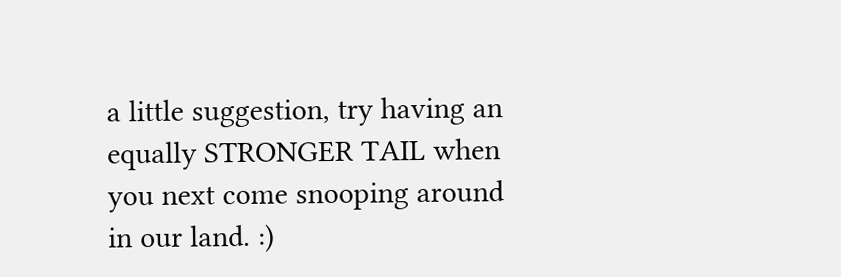a little suggestion, try having an equally STRONGER TAIL when you next come snooping around in our land. :)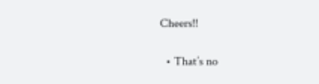Cheers!!

  • That’s no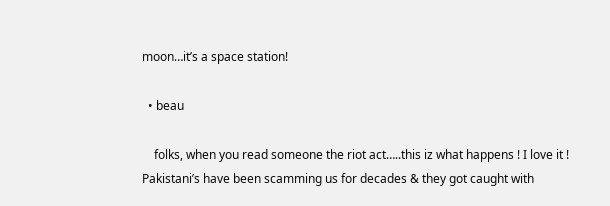moon…it’s a space station!

  • beau

    folks, when you read someone the riot act…..this iz what happens ! I love it ! Pakistani’s have been scamming us for decades & they got caught with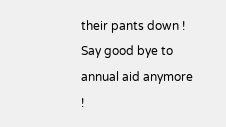their pants down ! Say good bye to annual aid anymore !